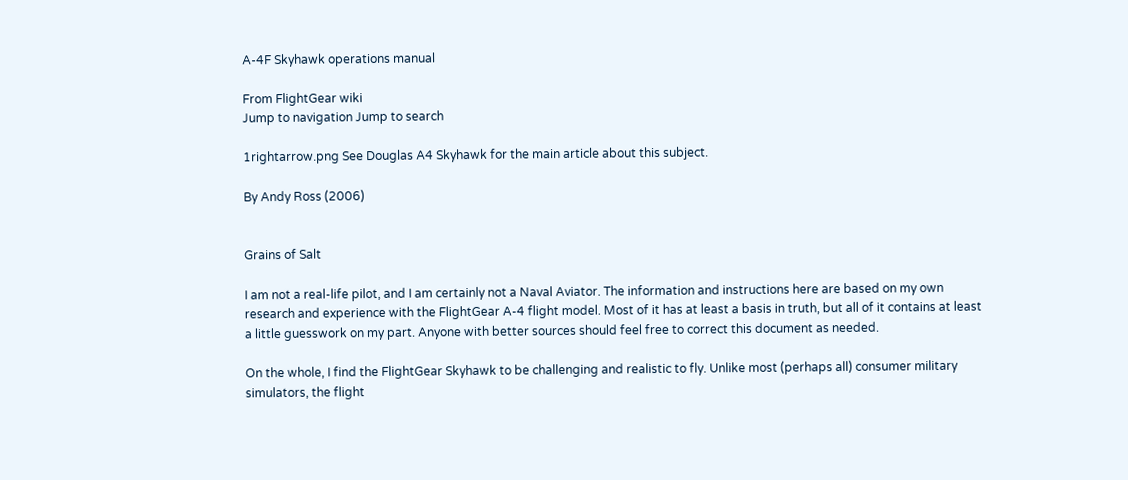A-4F Skyhawk operations manual

From FlightGear wiki
Jump to navigation Jump to search

1rightarrow.png See Douglas A4 Skyhawk for the main article about this subject.

By Andy Ross (2006)


Grains of Salt

I am not a real-life pilot, and I am certainly not a Naval Aviator. The information and instructions here are based on my own research and experience with the FlightGear A-4 flight model. Most of it has at least a basis in truth, but all of it contains at least a little guesswork on my part. Anyone with better sources should feel free to correct this document as needed.

On the whole, I find the FlightGear Skyhawk to be challenging and realistic to fly. Unlike most (perhaps all) consumer military simulators, the flight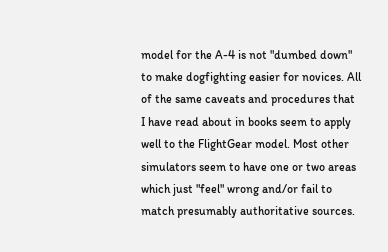model for the A-4 is not "dumbed down" to make dogfighting easier for novices. All of the same caveats and procedures that I have read about in books seem to apply well to the FlightGear model. Most other simulators seem to have one or two areas which just "feel" wrong and/or fail to match presumably authoritative sources.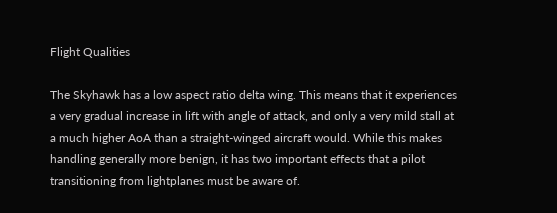Flight Qualities

The Skyhawk has a low aspect ratio delta wing. This means that it experiences a very gradual increase in lift with angle of attack, and only a very mild stall at a much higher AoA than a straight-winged aircraft would. While this makes handling generally more benign, it has two important effects that a pilot transitioning from lightplanes must be aware of.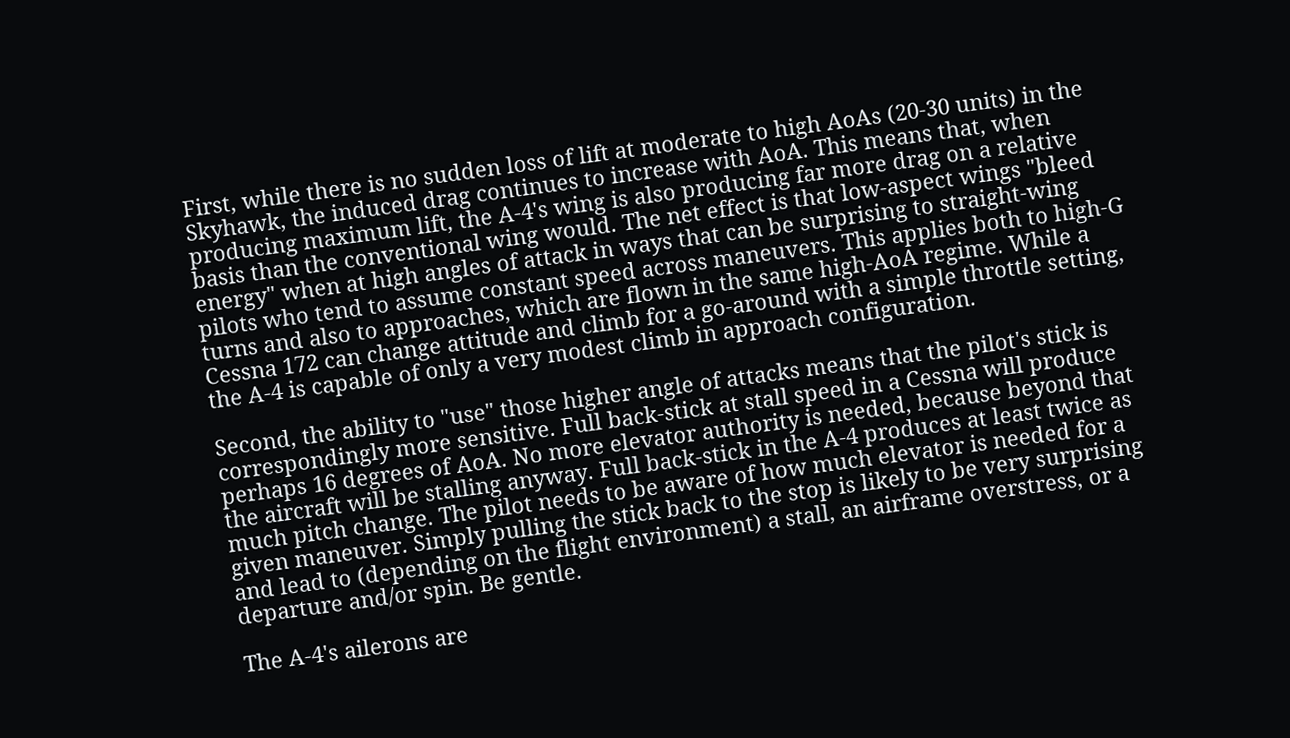First, while there is no sudden loss of lift at moderate to high AoAs (20-30 units) in the Skyhawk, the induced drag continues to increase with AoA. This means that, when producing maximum lift, the A-4's wing is also producing far more drag on a relative basis than the conventional wing would. The net effect is that low-aspect wings "bleed energy" when at high angles of attack in ways that can be surprising to straight-wing pilots who tend to assume constant speed across maneuvers. This applies both to high-G turns and also to approaches, which are flown in the same high-AoA regime. While a Cessna 172 can change attitude and climb for a go-around with a simple throttle setting, the A-4 is capable of only a very modest climb in approach configuration.

Second, the ability to "use" those higher angle of attacks means that the pilot's stick is correspondingly more sensitive. Full back-stick at stall speed in a Cessna will produce perhaps 16 degrees of AoA. No more elevator authority is needed, because beyond that the aircraft will be stalling anyway. Full back-stick in the A-4 produces at least twice as much pitch change. The pilot needs to be aware of how much elevator is needed for a given maneuver. Simply pulling the stick back to the stop is likely to be very surprising and lead to (depending on the flight environment) a stall, an airframe overstress, or a departure and/or spin. Be gentle.

The A-4's ailerons are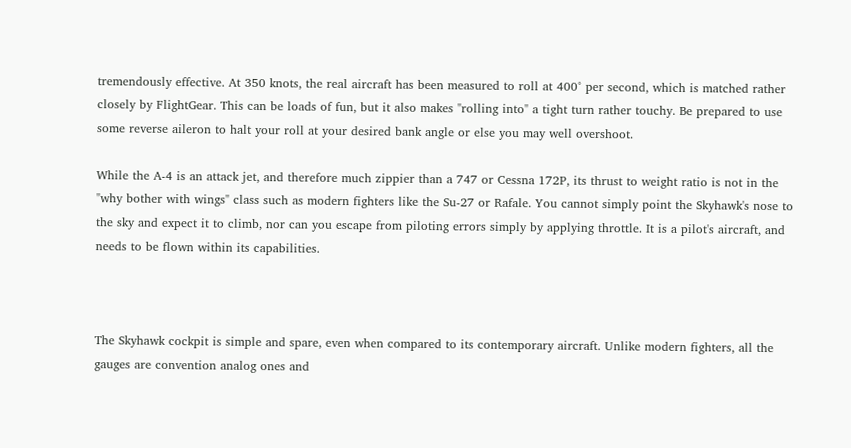tremendously effective. At 350 knots, the real aircraft has been measured to roll at 400° per second, which is matched rather closely by FlightGear. This can be loads of fun, but it also makes "rolling into" a tight turn rather touchy. Be prepared to use some reverse aileron to halt your roll at your desired bank angle or else you may well overshoot.

While the A-4 is an attack jet, and therefore much zippier than a 747 or Cessna 172P, its thrust to weight ratio is not in the "why bother with wings" class such as modern fighters like the Su-27 or Rafale. You cannot simply point the Skyhawk's nose to the sky and expect it to climb, nor can you escape from piloting errors simply by applying throttle. It is a pilot's aircraft, and needs to be flown within its capabilities.



The Skyhawk cockpit is simple and spare, even when compared to its contemporary aircraft. Unlike modern fighters, all the gauges are convention analog ones and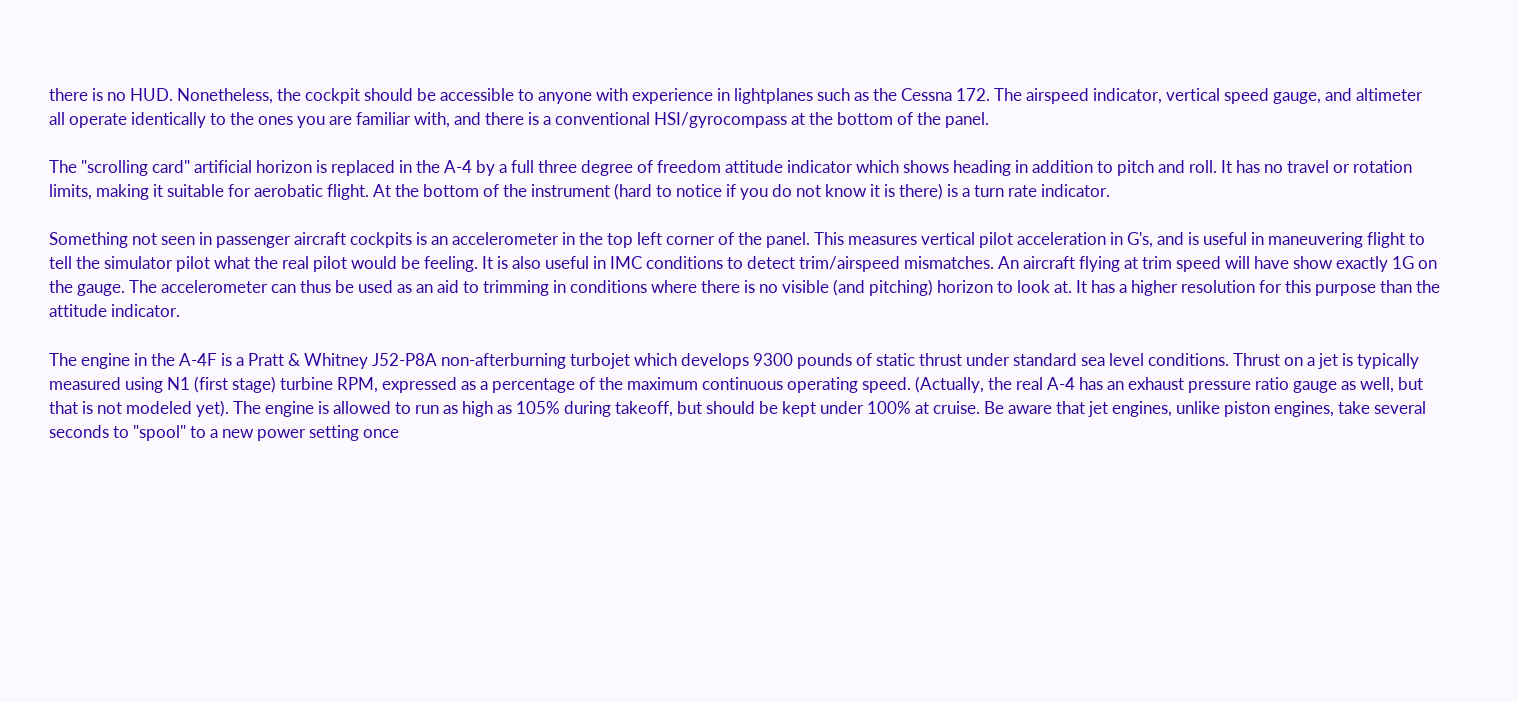there is no HUD. Nonetheless, the cockpit should be accessible to anyone with experience in lightplanes such as the Cessna 172. The airspeed indicator, vertical speed gauge, and altimeter all operate identically to the ones you are familiar with, and there is a conventional HSI/gyrocompass at the bottom of the panel.

The "scrolling card" artificial horizon is replaced in the A-4 by a full three degree of freedom attitude indicator which shows heading in addition to pitch and roll. It has no travel or rotation limits, making it suitable for aerobatic flight. At the bottom of the instrument (hard to notice if you do not know it is there) is a turn rate indicator.

Something not seen in passenger aircraft cockpits is an accelerometer in the top left corner of the panel. This measures vertical pilot acceleration in G's, and is useful in maneuvering flight to tell the simulator pilot what the real pilot would be feeling. It is also useful in IMC conditions to detect trim/airspeed mismatches. An aircraft flying at trim speed will have show exactly 1G on the gauge. The accelerometer can thus be used as an aid to trimming in conditions where there is no visible (and pitching) horizon to look at. It has a higher resolution for this purpose than the attitude indicator.

The engine in the A-4F is a Pratt & Whitney J52-P8A non-afterburning turbojet which develops 9300 pounds of static thrust under standard sea level conditions. Thrust on a jet is typically measured using N1 (first stage) turbine RPM, expressed as a percentage of the maximum continuous operating speed. (Actually, the real A-4 has an exhaust pressure ratio gauge as well, but that is not modeled yet). The engine is allowed to run as high as 105% during takeoff, but should be kept under 100% at cruise. Be aware that jet engines, unlike piston engines, take several seconds to "spool" to a new power setting once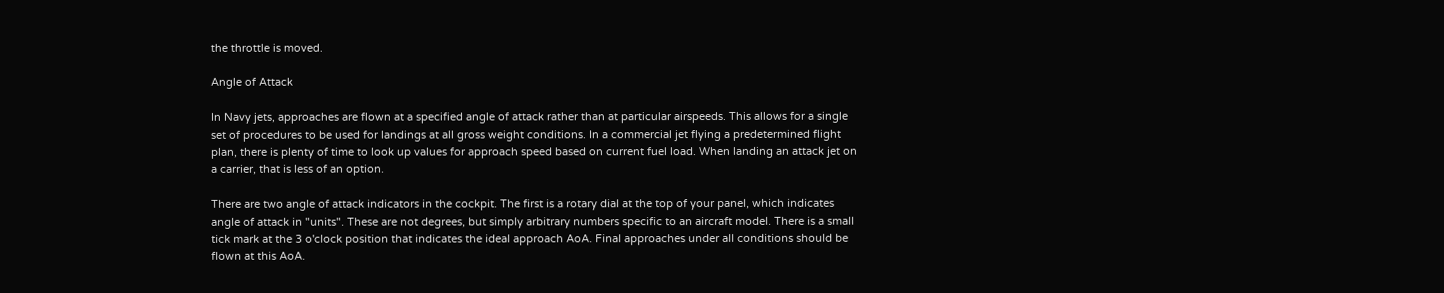the throttle is moved.

Angle of Attack

In Navy jets, approaches are flown at a specified angle of attack rather than at particular airspeeds. This allows for a single set of procedures to be used for landings at all gross weight conditions. In a commercial jet flying a predetermined flight plan, there is plenty of time to look up values for approach speed based on current fuel load. When landing an attack jet on a carrier, that is less of an option.

There are two angle of attack indicators in the cockpit. The first is a rotary dial at the top of your panel, which indicates angle of attack in "units". These are not degrees, but simply arbitrary numbers specific to an aircraft model. There is a small tick mark at the 3 o'clock position that indicates the ideal approach AoA. Final approaches under all conditions should be flown at this AoA.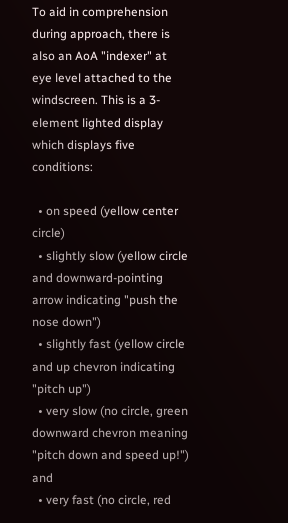To aid in comprehension during approach, there is also an AoA "indexer" at eye level attached to the windscreen. This is a 3-element lighted display which displays five conditions:

  • on speed (yellow center circle)
  • slightly slow (yellow circle and downward-pointing arrow indicating "push the nose down")
  • slightly fast (yellow circle and up chevron indicating "pitch up")
  • very slow (no circle, green downward chevron meaning "pitch down and speed up!") and
  • very fast (no circle, red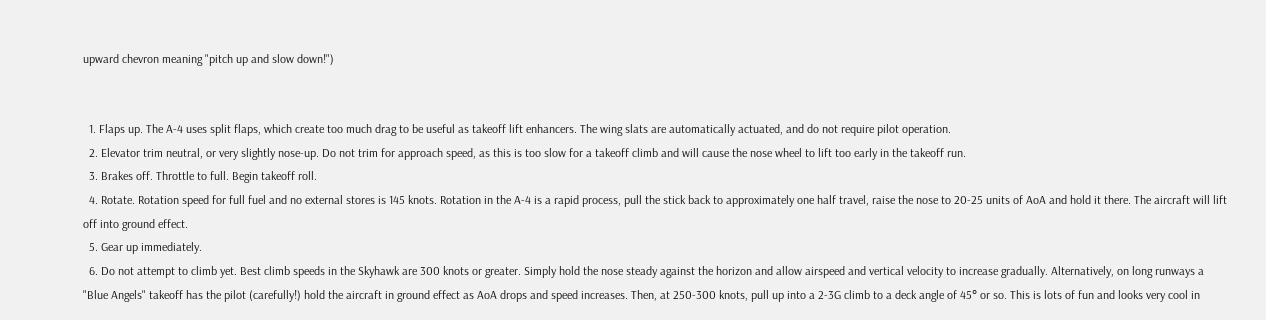upward chevron meaning "pitch up and slow down!")


  1. Flaps up. The A-4 uses split flaps, which create too much drag to be useful as takeoff lift enhancers. The wing slats are automatically actuated, and do not require pilot operation.
  2. Elevator trim neutral, or very slightly nose-up. Do not trim for approach speed, as this is too slow for a takeoff climb and will cause the nose wheel to lift too early in the takeoff run.
  3. Brakes off. Throttle to full. Begin takeoff roll.
  4. Rotate. Rotation speed for full fuel and no external stores is 145 knots. Rotation in the A-4 is a rapid process, pull the stick back to approximately one half travel, raise the nose to 20-25 units of AoA and hold it there. The aircraft will lift off into ground effect.
  5. Gear up immediately.
  6. Do not attempt to climb yet. Best climb speeds in the Skyhawk are 300 knots or greater. Simply hold the nose steady against the horizon and allow airspeed and vertical velocity to increase gradually. Alternatively, on long runways a "Blue Angels" takeoff has the pilot (carefully!) hold the aircraft in ground effect as AoA drops and speed increases. Then, at 250-300 knots, pull up into a 2-3G climb to a deck angle of 45° or so. This is lots of fun and looks very cool in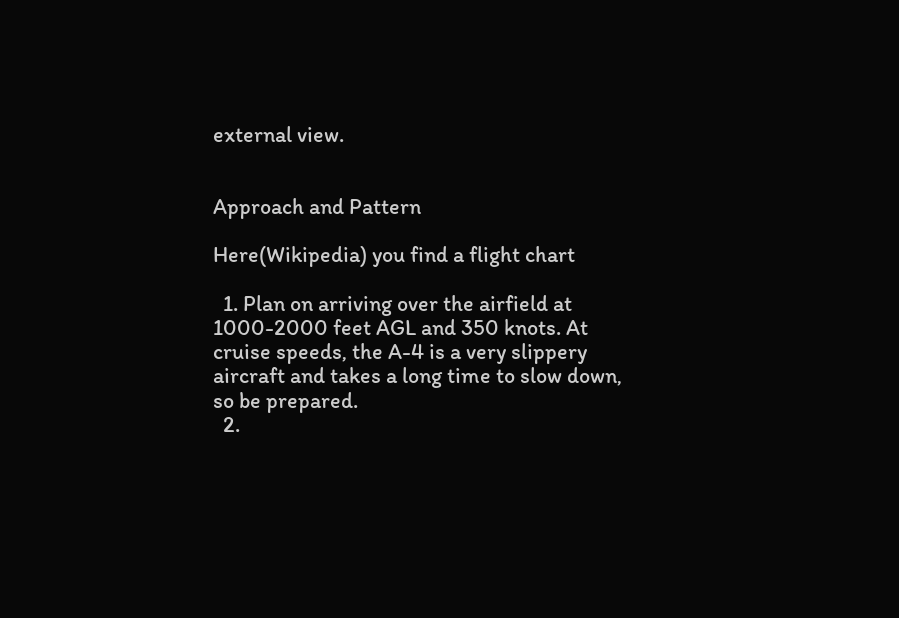external view.


Approach and Pattern

Here(Wikipedia) you find a flight chart

  1. Plan on arriving over the airfield at 1000-2000 feet AGL and 350 knots. At cruise speeds, the A-4 is a very slippery aircraft and takes a long time to slow down, so be prepared.
  2.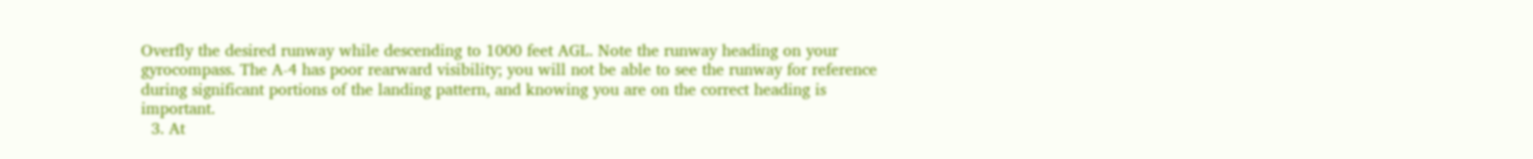Overfly the desired runway while descending to 1000 feet AGL. Note the runway heading on your gyrocompass. The A-4 has poor rearward visibility; you will not be able to see the runway for reference during significant portions of the landing pattern, and knowing you are on the correct heading is important.
  3. At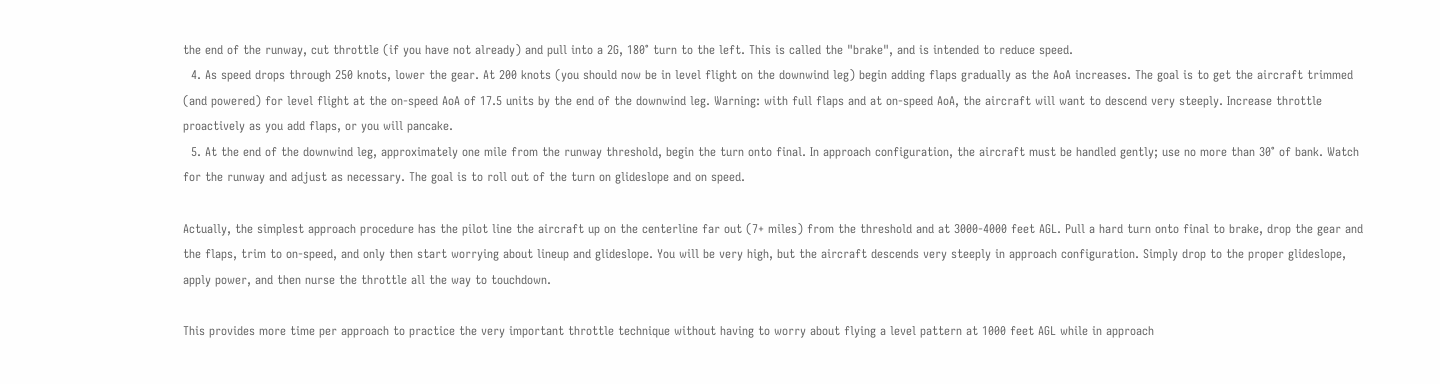the end of the runway, cut throttle (if you have not already) and pull into a 2G, 180° turn to the left. This is called the "brake", and is intended to reduce speed.
  4. As speed drops through 250 knots, lower the gear. At 200 knots (you should now be in level flight on the downwind leg) begin adding flaps gradually as the AoA increases. The goal is to get the aircraft trimmed (and powered) for level flight at the on-speed AoA of 17.5 units by the end of the downwind leg. Warning: with full flaps and at on-speed AoA, the aircraft will want to descend very steeply. Increase throttle proactively as you add flaps, or you will pancake.
  5. At the end of the downwind leg, approximately one mile from the runway threshold, begin the turn onto final. In approach configuration, the aircraft must be handled gently; use no more than 30° of bank. Watch for the runway and adjust as necessary. The goal is to roll out of the turn on glideslope and on speed.

Actually, the simplest approach procedure has the pilot line the aircraft up on the centerline far out (7+ miles) from the threshold and at 3000-4000 feet AGL. Pull a hard turn onto final to brake, drop the gear and the flaps, trim to on-speed, and only then start worrying about lineup and glideslope. You will be very high, but the aircraft descends very steeply in approach configuration. Simply drop to the proper glideslope, apply power, and then nurse the throttle all the way to touchdown.

This provides more time per approach to practice the very important throttle technique without having to worry about flying a level pattern at 1000 feet AGL while in approach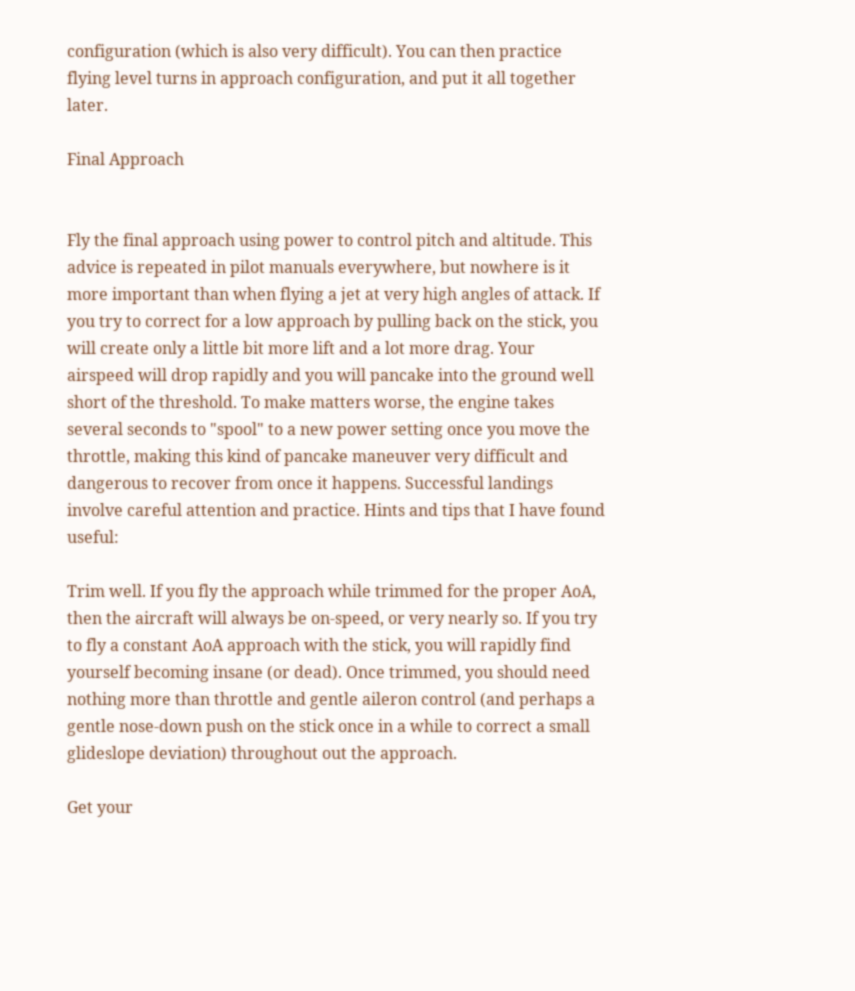configuration (which is also very difficult). You can then practice flying level turns in approach configuration, and put it all together later.

Final Approach


Fly the final approach using power to control pitch and altitude. This advice is repeated in pilot manuals everywhere, but nowhere is it more important than when flying a jet at very high angles of attack. If you try to correct for a low approach by pulling back on the stick, you will create only a little bit more lift and a lot more drag. Your airspeed will drop rapidly and you will pancake into the ground well short of the threshold. To make matters worse, the engine takes several seconds to "spool" to a new power setting once you move the throttle, making this kind of pancake maneuver very difficult and dangerous to recover from once it happens. Successful landings involve careful attention and practice. Hints and tips that I have found useful:

Trim well. If you fly the approach while trimmed for the proper AoA, then the aircraft will always be on-speed, or very nearly so. If you try to fly a constant AoA approach with the stick, you will rapidly find yourself becoming insane (or dead). Once trimmed, you should need nothing more than throttle and gentle aileron control (and perhaps a gentle nose-down push on the stick once in a while to correct a small glideslope deviation) throughout out the approach.

Get your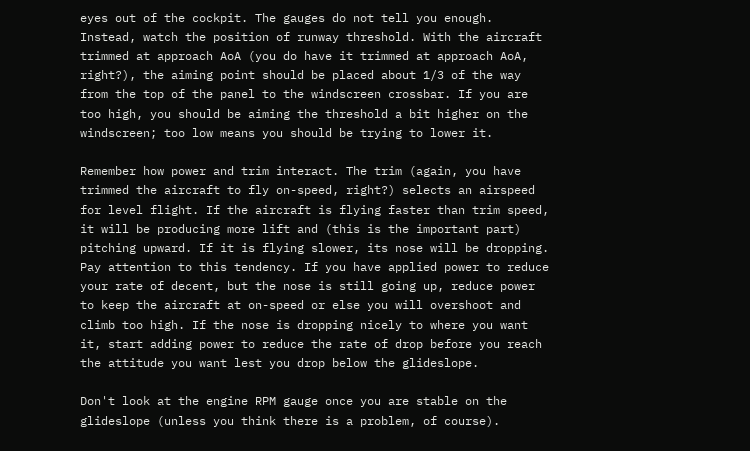eyes out of the cockpit. The gauges do not tell you enough. Instead, watch the position of runway threshold. With the aircraft trimmed at approach AoA (you do have it trimmed at approach AoA, right?), the aiming point should be placed about 1/3 of the way from the top of the panel to the windscreen crossbar. If you are too high, you should be aiming the threshold a bit higher on the windscreen; too low means you should be trying to lower it.

Remember how power and trim interact. The trim (again, you have trimmed the aircraft to fly on-speed, right?) selects an airspeed for level flight. If the aircraft is flying faster than trim speed, it will be producing more lift and (this is the important part) pitching upward. If it is flying slower, its nose will be dropping. Pay attention to this tendency. If you have applied power to reduce your rate of decent, but the nose is still going up, reduce power to keep the aircraft at on-speed or else you will overshoot and climb too high. If the nose is dropping nicely to where you want it, start adding power to reduce the rate of drop before you reach the attitude you want lest you drop below the glideslope.

Don't look at the engine RPM gauge once you are stable on the glideslope (unless you think there is a problem, of course).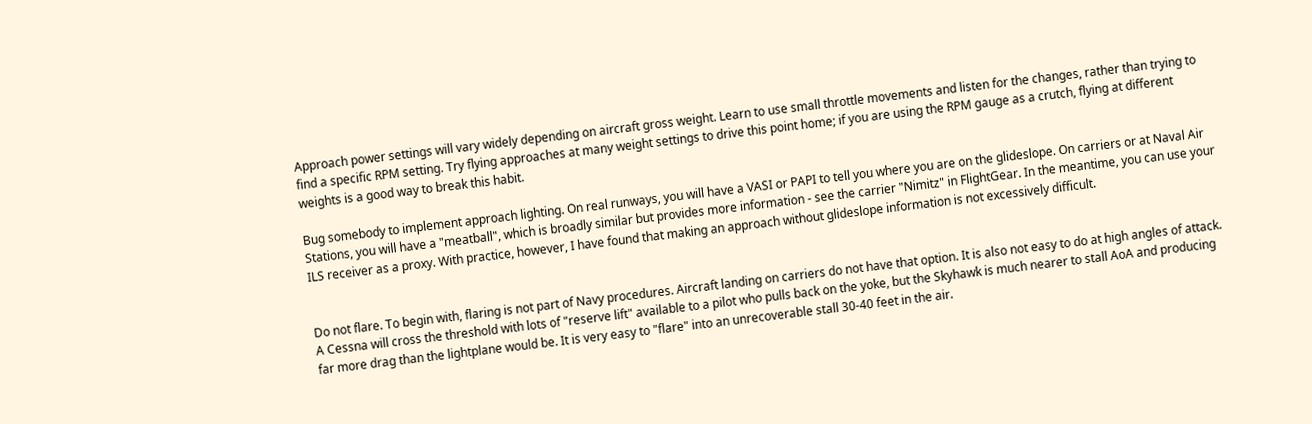Approach power settings will vary widely depending on aircraft gross weight. Learn to use small throttle movements and listen for the changes, rather than trying to find a specific RPM setting. Try flying approaches at many weight settings to drive this point home; if you are using the RPM gauge as a crutch, flying at different weights is a good way to break this habit.

Bug somebody to implement approach lighting. On real runways, you will have a VASI or PAPI to tell you where you are on the glideslope. On carriers or at Naval Air Stations, you will have a "meatball", which is broadly similar but provides more information - see the carrier "Nimitz" in FlightGear. In the meantime, you can use your ILS receiver as a proxy. With practice, however, I have found that making an approach without glideslope information is not excessively difficult.


Do not flare. To begin with, flaring is not part of Navy procedures. Aircraft landing on carriers do not have that option. It is also not easy to do at high angles of attack. A Cessna will cross the threshold with lots of "reserve lift" available to a pilot who pulls back on the yoke, but the Skyhawk is much nearer to stall AoA and producing far more drag than the lightplane would be. It is very easy to "flare" into an unrecoverable stall 30-40 feet in the air.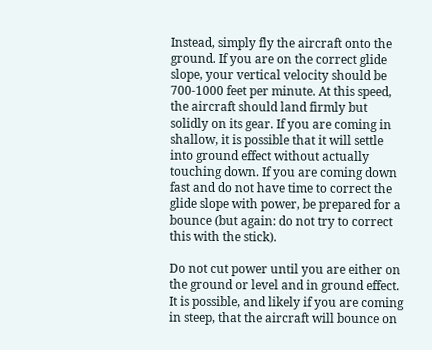Instead, simply fly the aircraft onto the ground. If you are on the correct glide slope, your vertical velocity should be 700-1000 feet per minute. At this speed, the aircraft should land firmly but solidly on its gear. If you are coming in shallow, it is possible that it will settle into ground effect without actually touching down. If you are coming down fast and do not have time to correct the glide slope with power, be prepared for a bounce (but again: do not try to correct this with the stick).

Do not cut power until you are either on the ground or level and in ground effect. It is possible, and likely if you are coming in steep, that the aircraft will bounce on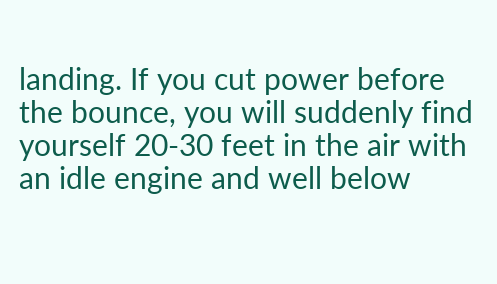landing. If you cut power before the bounce, you will suddenly find yourself 20-30 feet in the air with an idle engine and well below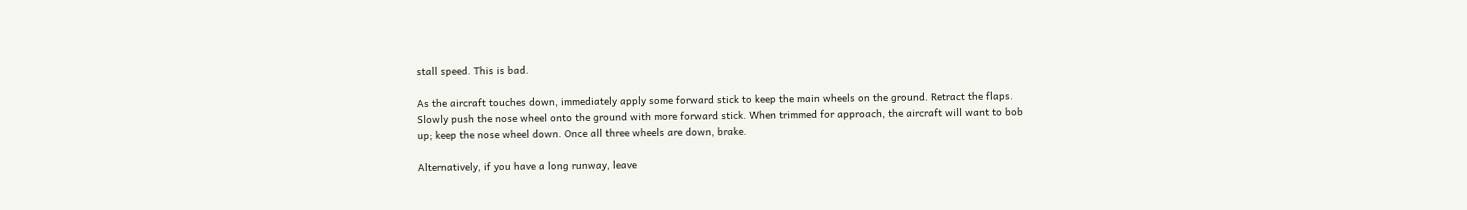stall speed. This is bad.

As the aircraft touches down, immediately apply some forward stick to keep the main wheels on the ground. Retract the flaps. Slowly push the nose wheel onto the ground with more forward stick. When trimmed for approach, the aircraft will want to bob up; keep the nose wheel down. Once all three wheels are down, brake.

Alternatively, if you have a long runway, leave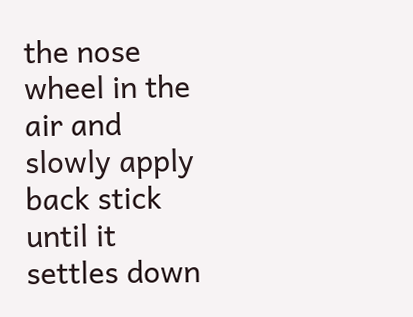the nose wheel in the air and slowly apply back stick until it settles down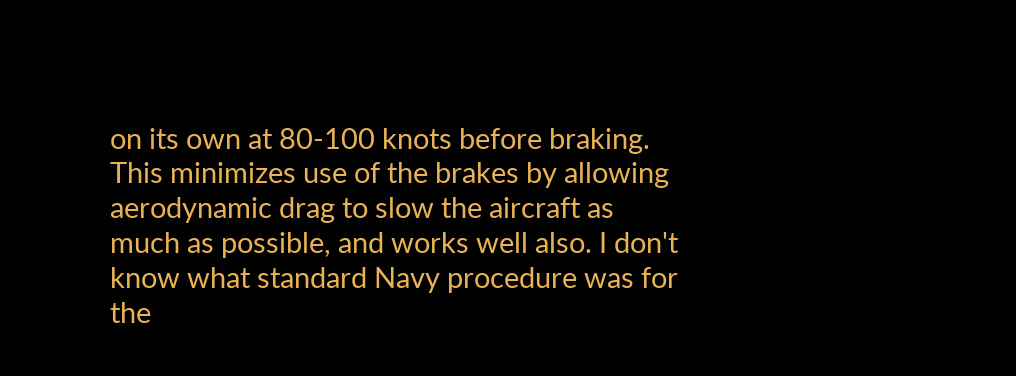on its own at 80-100 knots before braking. This minimizes use of the brakes by allowing aerodynamic drag to slow the aircraft as much as possible, and works well also. I don't know what standard Navy procedure was for the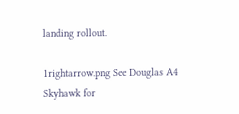landing rollout.

1rightarrow.png See Douglas A4 Skyhawk for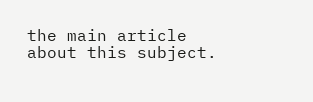the main article about this subject.